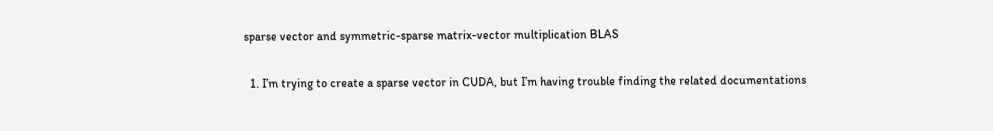sparse vector and symmetric-sparse matrix-vector multiplication BLAS

  1. I’m trying to create a sparse vector in CUDA, but I’m having trouble finding the related documentations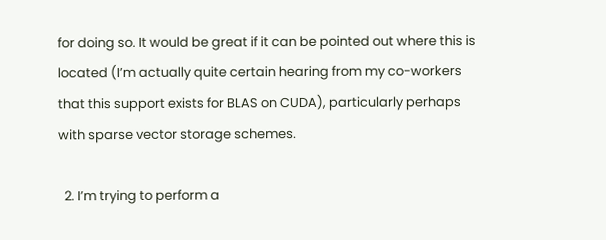for doing so. It would be great if it can be pointed out where this is located (I’m actually quite certain hearing from my co-workers that this support exists for BLAS on CUDA), particularly perhaps with sparse vector storage schemes.

  2. I’m trying to perform a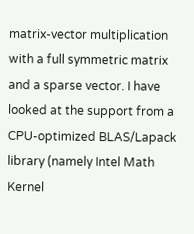matrix-vector multiplication with a full symmetric matrix and a sparse vector. I have looked at the support from a CPU-optimized BLAS/Lapack library (namely Intel Math Kernel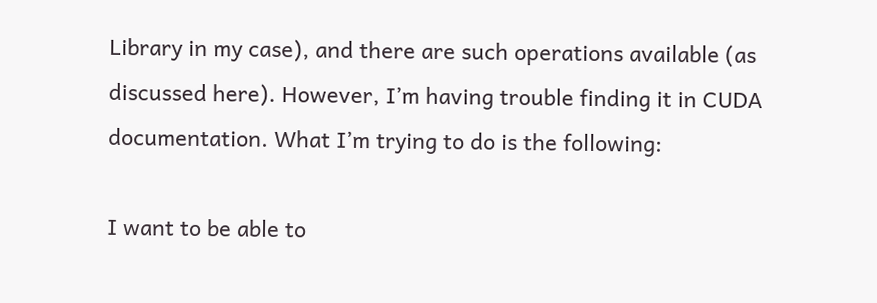Library in my case), and there are such operations available (as discussed here). However, I’m having trouble finding it in CUDA documentation. What I’m trying to do is the following:

I want to be able to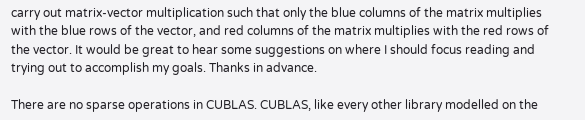carry out matrix-vector multiplication such that only the blue columns of the matrix multiplies with the blue rows of the vector, and red columns of the matrix multiplies with the red rows of the vector. It would be great to hear some suggestions on where I should focus reading and trying out to accomplish my goals. Thanks in advance.

There are no sparse operations in CUBLAS. CUBLAS, like every other library modelled on the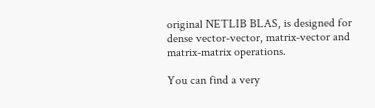original NETLIB BLAS, is designed for dense vector-vector, matrix-vector and matrix-matrix operations.

You can find a very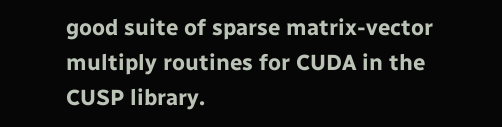good suite of sparse matrix-vector multiply routines for CUDA in the CUSP library.